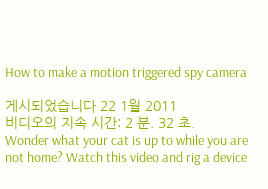How to make a motion triggered spy camera

게시되었습니다 22 1월 2011
비디오의 지속 시간: 2 분. 32 초.
Wonder what your cat is up to while you are not home? Watch this video and rig a device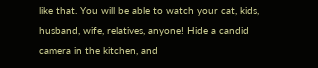like that. You will be able to watch your cat, kids, husband, wife, relatives, anyone! Hide a candid camera in the kitchen, and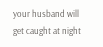your husband will get caught at night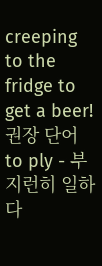creeping to the fridge to get a beer!
권장 단어
to ply - 부지런히 일하다